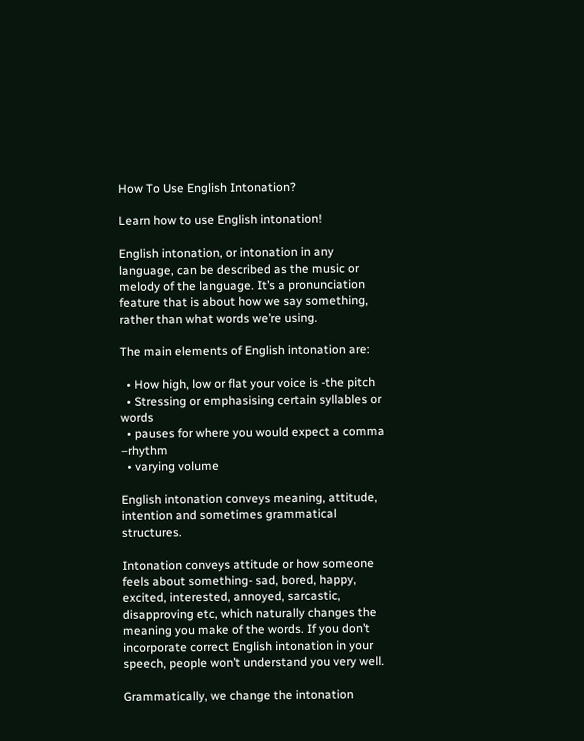How To Use English Intonation?

Learn how to use English intonation!

English intonation, or intonation in any language, can be described as the music or melody of the language. It’s a pronunciation feature that is about how we say something, rather than what words we’re using.

The main elements of English intonation are:

  • How high, low or flat your voice is -the pitch
  • Stressing or emphasising certain syllables or words
  • pauses for where you would expect a comma –rhythm
  • varying volume

English intonation conveys meaning, attitude, intention and sometimes grammatical structures.

Intonation conveys attitude or how someone feels about something- sad, bored, happy, excited, interested, annoyed, sarcastic, disapproving etc, which naturally changes the meaning you make of the words. If you don’t incorporate correct English intonation in your speech, people won’t understand you very well.

Grammatically, we change the intonation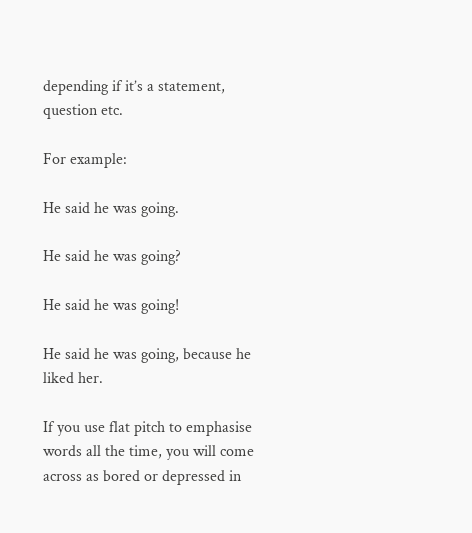depending if it’s a statement, question etc.

For example:

He said he was going.

He said he was going?

He said he was going!

He said he was going, because he liked her.

If you use flat pitch to emphasise words all the time, you will come across as bored or depressed in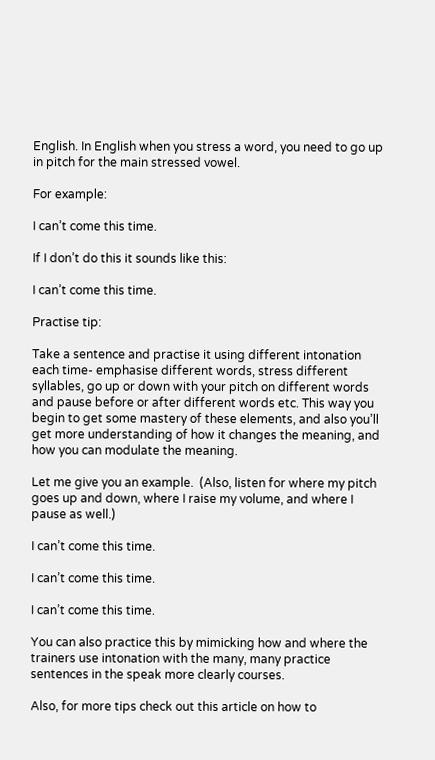English. In English when you stress a word, you need to go up in pitch for the main stressed vowel.

For example:

I can’t come this time.

If I don’t do this it sounds like this:

I can’t come this time.

Practise tip:

Take a sentence and practise it using different intonation each time- emphasise different words, stress different syllables, go up or down with your pitch on different words and pause before or after different words etc. This way you begin to get some mastery of these elements, and also you’ll get more understanding of how it changes the meaning, and how you can modulate the meaning.

Let me give you an example.  (Also, listen for where my pitch goes up and down, where I raise my volume, and where I pause as well.)

I can’t come this time.

I can’t come this time.

I can’t come this time.

You can also practice this by mimicking how and where the trainers use intonation with the many, many practice sentences in the speak more clearly courses.

Also, for more tips check out this article on how to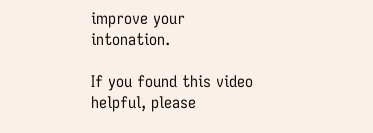improve your intonation.

If you found this video helpful, please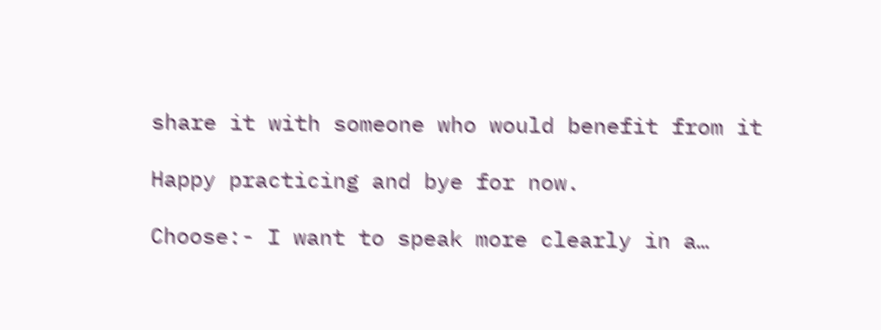share it with someone who would benefit from it

Happy practicing and bye for now.

Choose:- I want to speak more clearly in a…